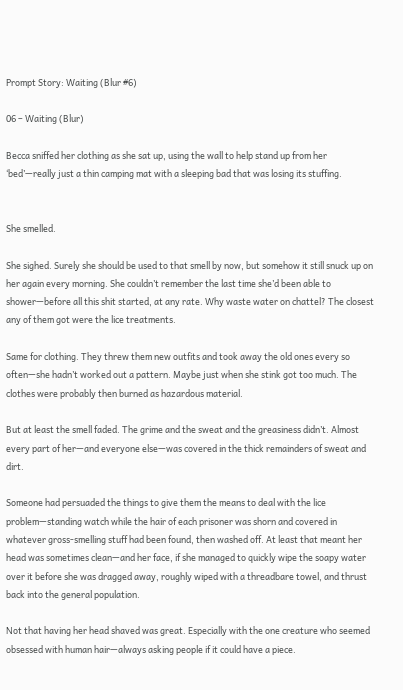Prompt Story: Waiting (Blur #6)

06 – Waiting (Blur)

Becca sniffed her clothing as she sat up, using the wall to help stand up from her ‘bed’—really just a thin camping mat with a sleeping bad that was losing its stuffing.


She smelled.

She sighed. Surely she should be used to that smell by now, but somehow it still snuck up on her again every morning. She couldn’t remember the last time she’d been able to shower—before all this shit started, at any rate. Why waste water on chattel? The closest any of them got were the lice treatments.

Same for clothing. They threw them new outfits and took away the old ones every so often—she hadn’t worked out a pattern. Maybe just when she stink got too much. The clothes were probably then burned as hazardous material.

But at least the smell faded. The grime and the sweat and the greasiness didn’t. Almost every part of her—and everyone else—was covered in the thick remainders of sweat and dirt.

Someone had persuaded the things to give them the means to deal with the lice problem—standing watch while the hair of each prisoner was shorn and covered in whatever gross-smelling stuff had been found, then washed off. At least that meant her head was sometimes clean—and her face, if she managed to quickly wipe the soapy water over it before she was dragged away, roughly wiped with a threadbare towel, and thrust back into the general population.

Not that having her head shaved was great. Especially with the one creature who seemed obsessed with human hair—always asking people if it could have a piece.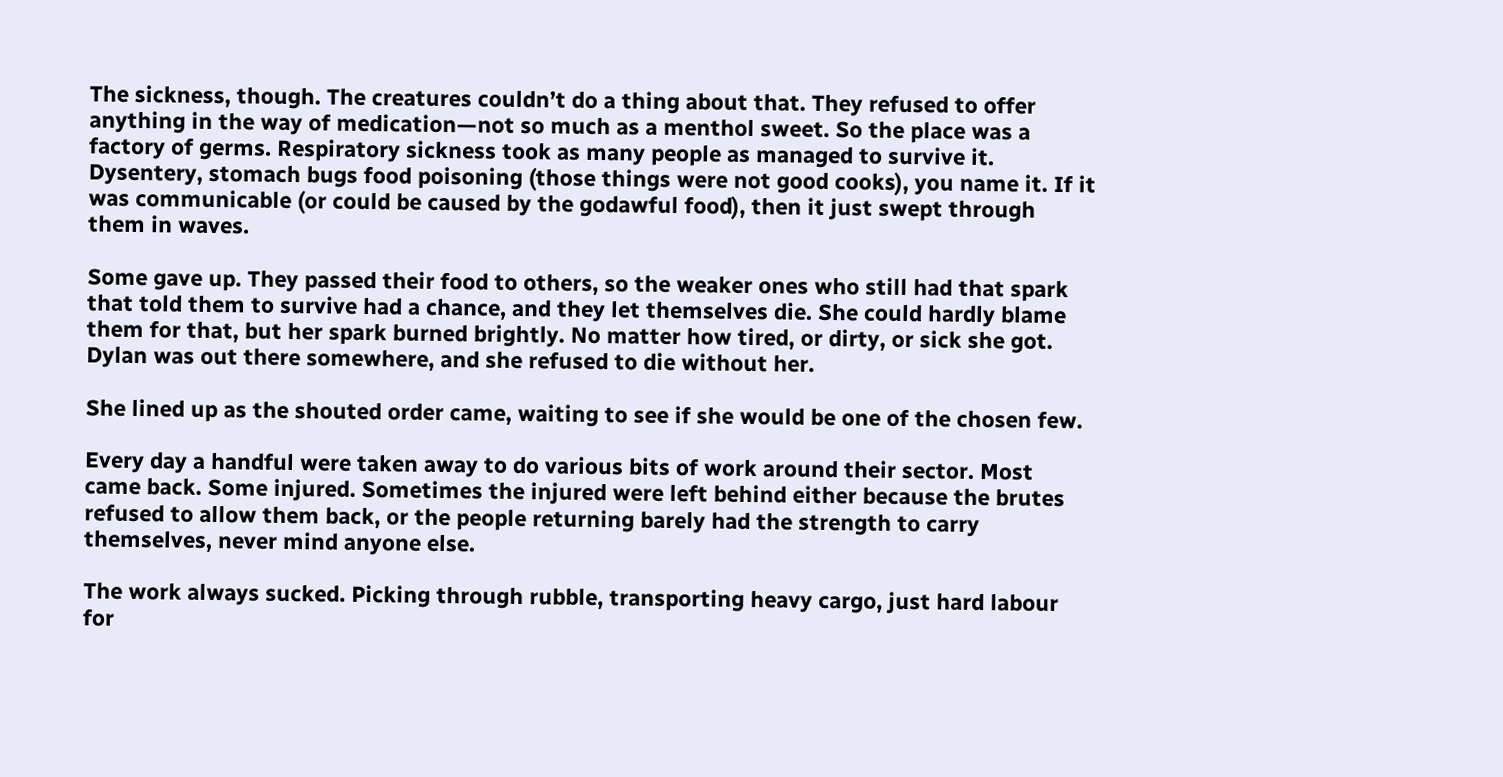The sickness, though. The creatures couldn’t do a thing about that. They refused to offer anything in the way of medication—not so much as a menthol sweet. So the place was a factory of germs. Respiratory sickness took as many people as managed to survive it. Dysentery, stomach bugs food poisoning (those things were not good cooks), you name it. If it was communicable (or could be caused by the godawful food), then it just swept through them in waves.

Some gave up. They passed their food to others, so the weaker ones who still had that spark that told them to survive had a chance, and they let themselves die. She could hardly blame them for that, but her spark burned brightly. No matter how tired, or dirty, or sick she got. Dylan was out there somewhere, and she refused to die without her.

She lined up as the shouted order came, waiting to see if she would be one of the chosen few.

Every day a handful were taken away to do various bits of work around their sector. Most came back. Some injured. Sometimes the injured were left behind either because the brutes refused to allow them back, or the people returning barely had the strength to carry themselves, never mind anyone else.

The work always sucked. Picking through rubble, transporting heavy cargo, just hard labour for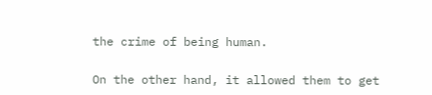the crime of being human.

On the other hand, it allowed them to get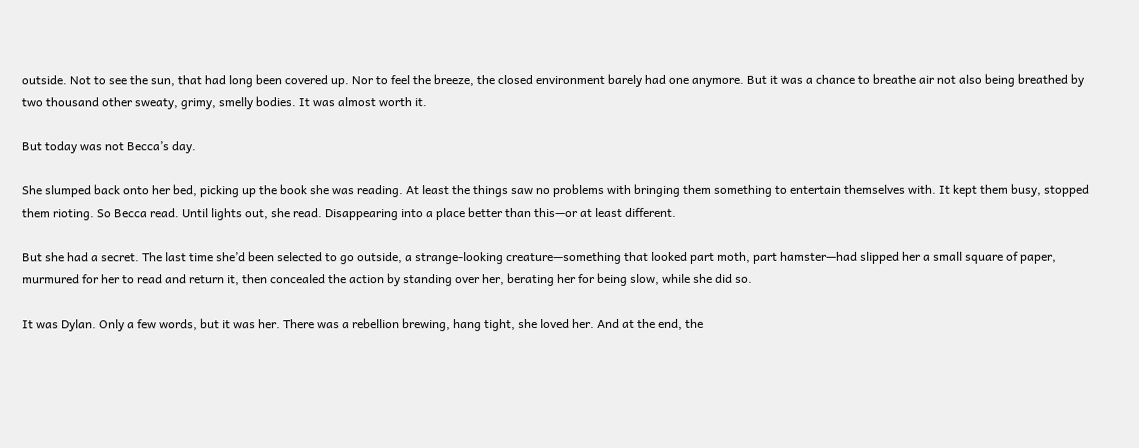outside. Not to see the sun, that had long been covered up. Nor to feel the breeze, the closed environment barely had one anymore. But it was a chance to breathe air not also being breathed by two thousand other sweaty, grimy, smelly bodies. It was almost worth it.

But today was not Becca’s day.

She slumped back onto her bed, picking up the book she was reading. At least the things saw no problems with bringing them something to entertain themselves with. It kept them busy, stopped them rioting. So Becca read. Until lights out, she read. Disappearing into a place better than this—or at least different.

But she had a secret. The last time she’d been selected to go outside, a strange-looking creature—something that looked part moth, part hamster—had slipped her a small square of paper, murmured for her to read and return it, then concealed the action by standing over her, berating her for being slow, while she did so.

It was Dylan. Only a few words, but it was her. There was a rebellion brewing, hang tight, she loved her. And at the end, the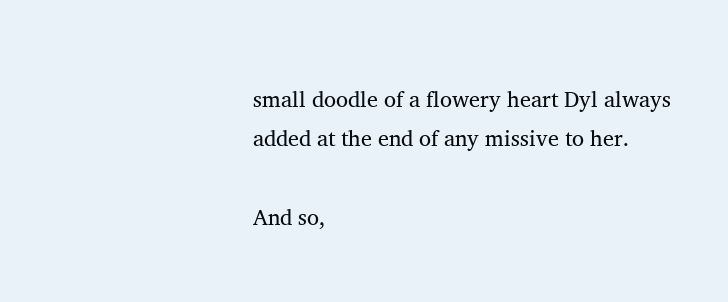small doodle of a flowery heart Dyl always added at the end of any missive to her.

And so,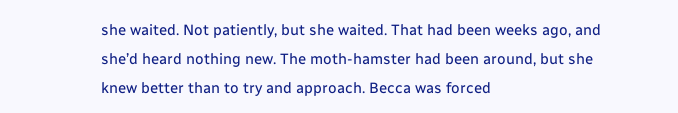she waited. Not patiently, but she waited. That had been weeks ago, and she’d heard nothing new. The moth-hamster had been around, but she knew better than to try and approach. Becca was forced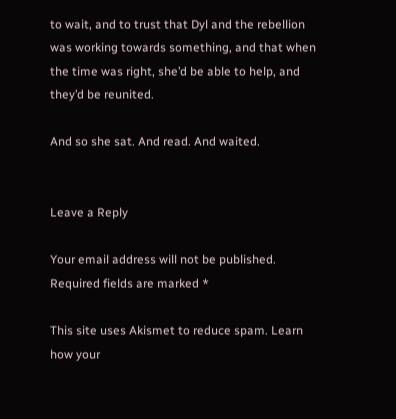to wait, and to trust that Dyl and the rebellion was working towards something, and that when the time was right, she’d be able to help, and they’d be reunited.

And so she sat. And read. And waited.


Leave a Reply

Your email address will not be published. Required fields are marked *

This site uses Akismet to reduce spam. Learn how your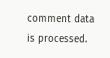comment data is processed.